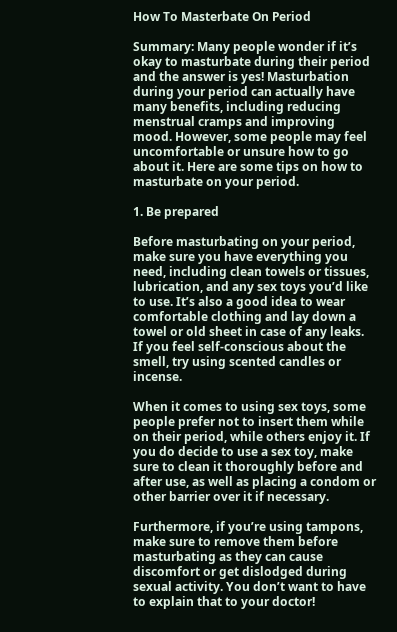How To Masterbate On Period

Summary: Many people wonder if it’s okay to masturbate during their period and the answer is yes! Masturbation during your period can actually have many benefits, including reducing menstrual cramps and improving mood. However, some people may feel uncomfortable or unsure how to go about it. Here are some tips on how to masturbate on your period.

1. Be prepared

Before masturbating on your period, make sure you have everything you need, including clean towels or tissues, lubrication, and any sex toys you’d like to use. It’s also a good idea to wear comfortable clothing and lay down a towel or old sheet in case of any leaks. If you feel self-conscious about the smell, try using scented candles or incense.

When it comes to using sex toys, some people prefer not to insert them while on their period, while others enjoy it. If you do decide to use a sex toy, make sure to clean it thoroughly before and after use, as well as placing a condom or other barrier over it if necessary.

Furthermore, if you’re using tampons, make sure to remove them before masturbating as they can cause discomfort or get dislodged during sexual activity. You don’t want to have to explain that to your doctor!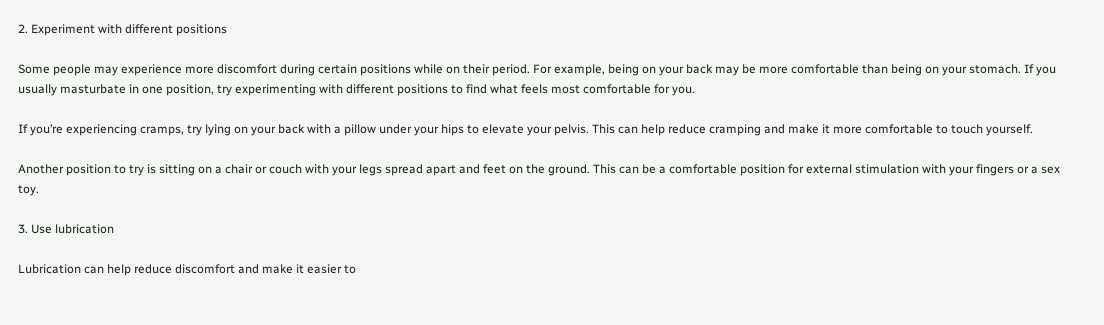2. Experiment with different positions

Some people may experience more discomfort during certain positions while on their period. For example, being on your back may be more comfortable than being on your stomach. If you usually masturbate in one position, try experimenting with different positions to find what feels most comfortable for you.

If you’re experiencing cramps, try lying on your back with a pillow under your hips to elevate your pelvis. This can help reduce cramping and make it more comfortable to touch yourself.

Another position to try is sitting on a chair or couch with your legs spread apart and feet on the ground. This can be a comfortable position for external stimulation with your fingers or a sex toy.

3. Use lubrication

Lubrication can help reduce discomfort and make it easier to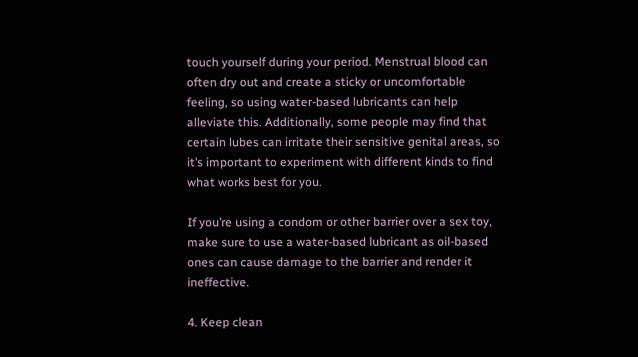touch yourself during your period. Menstrual blood can often dry out and create a sticky or uncomfortable feeling, so using water-based lubricants can help alleviate this. Additionally, some people may find that certain lubes can irritate their sensitive genital areas, so it’s important to experiment with different kinds to find what works best for you.

If you’re using a condom or other barrier over a sex toy, make sure to use a water-based lubricant as oil-based ones can cause damage to the barrier and render it ineffective.

4. Keep clean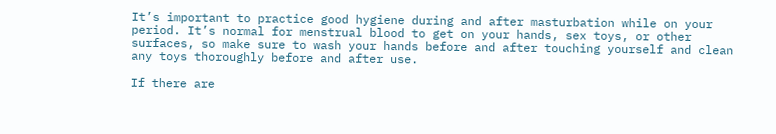It’s important to practice good hygiene during and after masturbation while on your period. It’s normal for menstrual blood to get on your hands, sex toys, or other surfaces, so make sure to wash your hands before and after touching yourself and clean any toys thoroughly before and after use.

If there are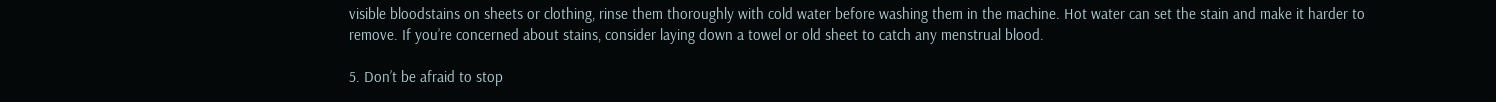visible bloodstains on sheets or clothing, rinse them thoroughly with cold water before washing them in the machine. Hot water can set the stain and make it harder to remove. If you’re concerned about stains, consider laying down a towel or old sheet to catch any menstrual blood.

5. Don’t be afraid to stop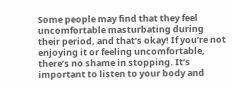Some people may find that they feel uncomfortable masturbating during their period, and that’s okay! If you’re not enjoying it or feeling uncomfortable, there’s no shame in stopping. It’s important to listen to your body and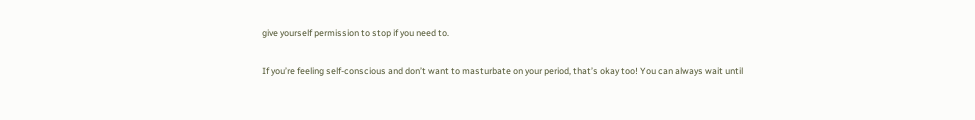give yourself permission to stop if you need to.

If you’re feeling self-conscious and don’t want to masturbate on your period, that’s okay too! You can always wait until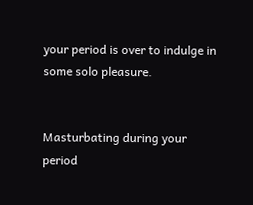your period is over to indulge in some solo pleasure.


Masturbating during your period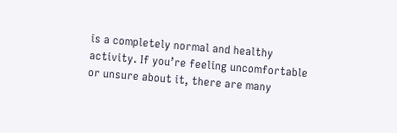is a completely normal and healthy activity. If you’re feeling uncomfortable or unsure about it, there are many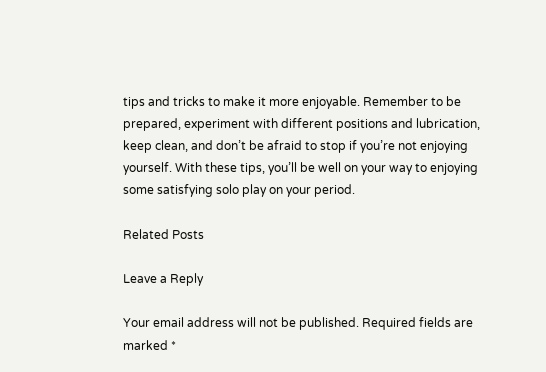tips and tricks to make it more enjoyable. Remember to be prepared, experiment with different positions and lubrication, keep clean, and don’t be afraid to stop if you’re not enjoying yourself. With these tips, you’ll be well on your way to enjoying some satisfying solo play on your period.

Related Posts

Leave a Reply

Your email address will not be published. Required fields are marked *